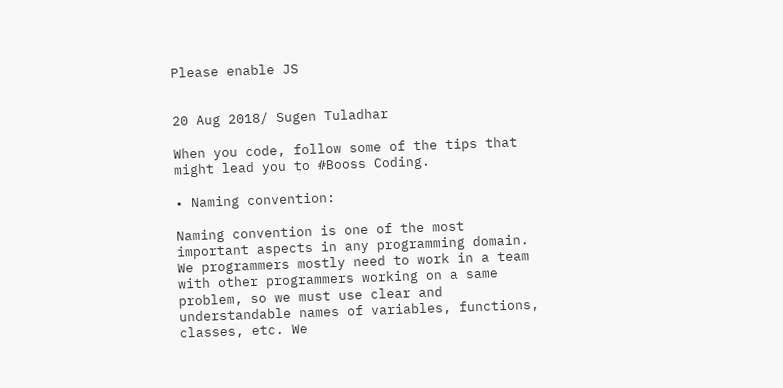Please enable JS


20 Aug 2018/ Sugen Tuladhar

When you code, follow some of the tips that might lead you to #Booss Coding.

• Naming convention:

Naming convention is one of the most important aspects in any programming domain. We programmers mostly need to work in a team with other programmers working on a same problem, so we must use clear and understandable names of variables, functions, classes, etc. We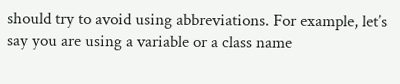should try to avoid using abbreviations. For example, let’s say you are using a variable or a class name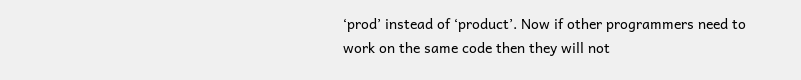‘prod’ instead of ‘product’. Now if other programmers need to work on the same code then they will not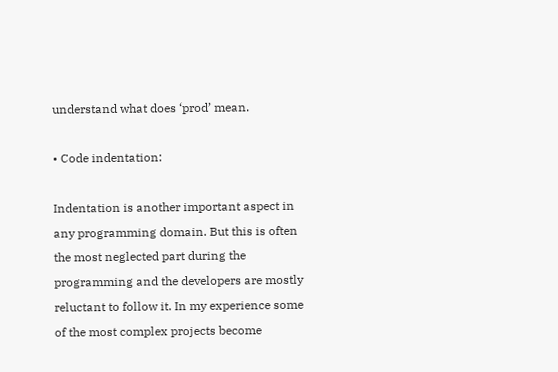understand what does ‘prod’ mean.

• Code indentation:

Indentation is another important aspect in any programming domain. But this is often the most neglected part during the programming and the developers are mostly reluctant to follow it. In my experience some of the most complex projects become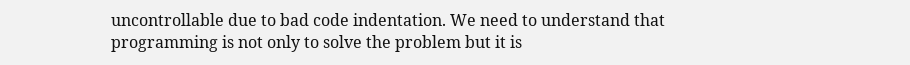uncontrollable due to bad code indentation. We need to understand that programming is not only to solve the problem but it is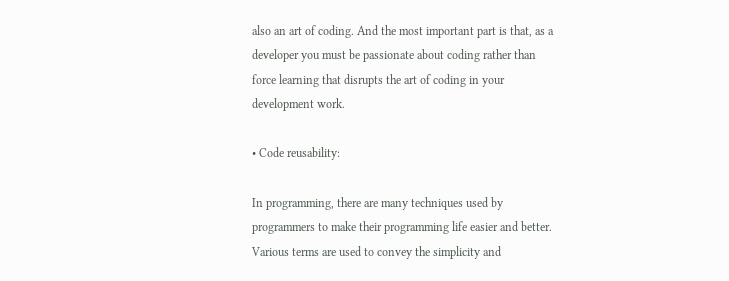also an art of coding. And the most important part is that, as a developer you must be passionate about coding rather than force learning that disrupts the art of coding in your development work.

• Code reusability:

In programming, there are many techniques used by programmers to make their programming life easier and better. Various terms are used to convey the simplicity and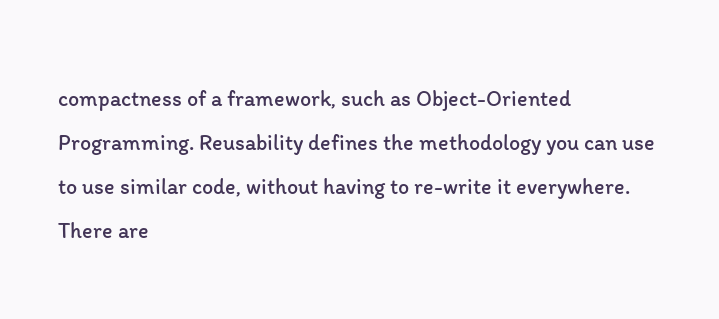compactness of a framework, such as Object-Oriented Programming. Reusability defines the methodology you can use to use similar code, without having to re-write it everywhere. There are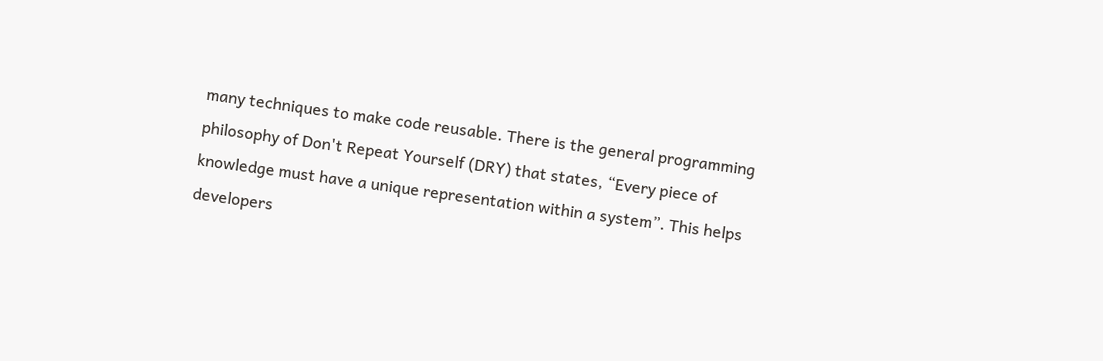many techniques to make code reusable. There is the general programming philosophy of Don't Repeat Yourself (DRY) that states, “Every piece of knowledge must have a unique representation within a system”. This helps developers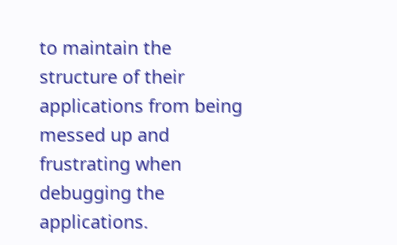to maintain the structure of their applications from being messed up and frustrating when debugging the applications.